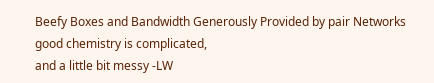Beefy Boxes and Bandwidth Generously Provided by pair Networks
good chemistry is complicated,
and a little bit messy -LW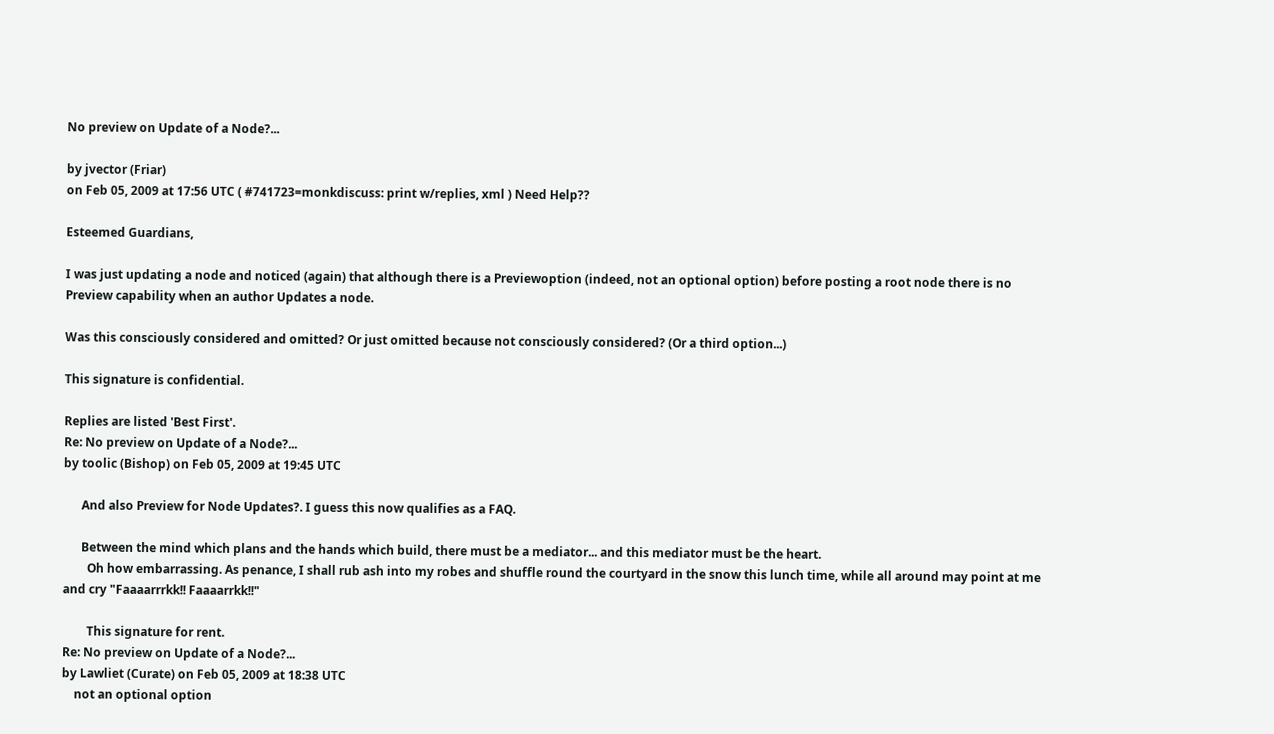No preview on Update of a Node?...

by jvector (Friar)
on Feb 05, 2009 at 17:56 UTC ( #741723=monkdiscuss: print w/replies, xml ) Need Help??

Esteemed Guardians,

I was just updating a node and noticed (again) that although there is a Previewoption (indeed, not an optional option) before posting a root node there is no Preview capability when an author Updates a node.

Was this consciously considered and omitted? Or just omitted because not consciously considered? (Or a third option...)

This signature is confidential.

Replies are listed 'Best First'.
Re: No preview on Update of a Node?...
by toolic (Bishop) on Feb 05, 2009 at 19:45 UTC

      And also Preview for Node Updates?. I guess this now qualifies as a FAQ.

      Between the mind which plans and the hands which build, there must be a mediator... and this mediator must be the heart.
        Oh how embarrassing. As penance, I shall rub ash into my robes and shuffle round the courtyard in the snow this lunch time, while all around may point at me and cry "Faaaarrrkk!! Faaaarrkk!!"

        This signature for rent.
Re: No preview on Update of a Node?...
by Lawliet (Curate) on Feb 05, 2009 at 18:38 UTC
    not an optional option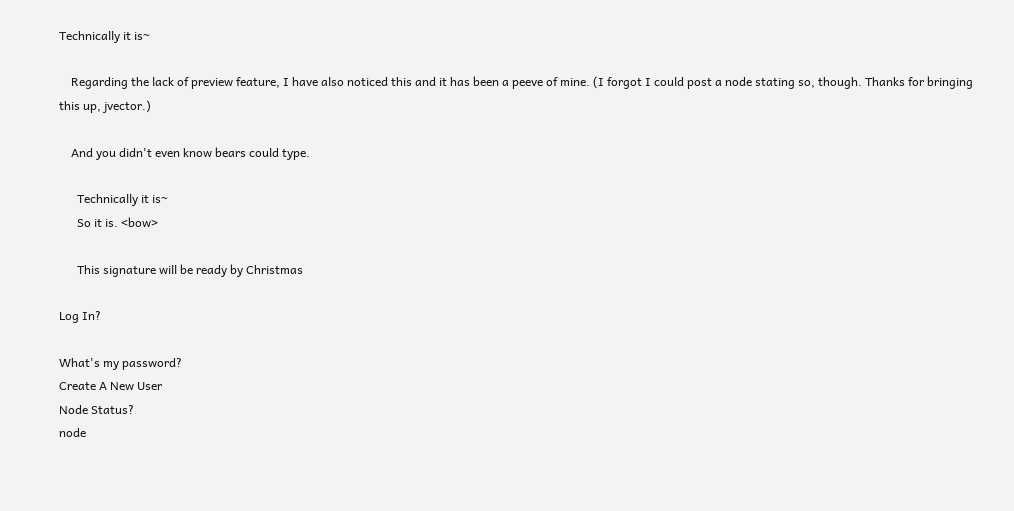Technically it is~

    Regarding the lack of preview feature, I have also noticed this and it has been a peeve of mine. (I forgot I could post a node stating so, though. Thanks for bringing this up, jvector.)

    And you didn't even know bears could type.

      Technically it is~
      So it is. <bow>

      This signature will be ready by Christmas

Log In?

What's my password?
Create A New User
Node Status?
node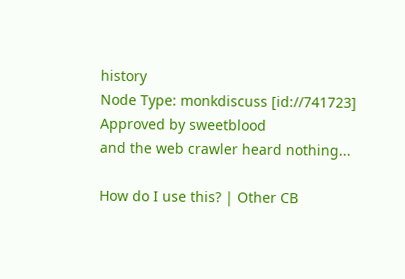history
Node Type: monkdiscuss [id://741723]
Approved by sweetblood
and the web crawler heard nothing...

How do I use this? | Other CB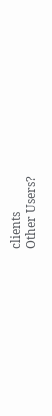clients
Other Users?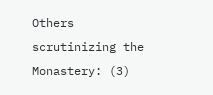Others scrutinizing the Monastery: (3)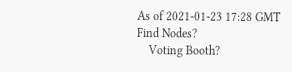As of 2021-01-23 17:28 GMT
Find Nodes?
    Voting Booth?